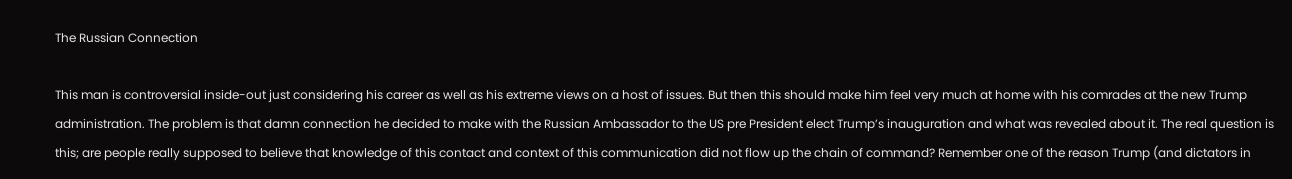The Russian Connection

This man is controversial inside-out just considering his career as well as his extreme views on a host of issues. But then this should make him feel very much at home with his comrades at the new Trump administration. The problem is that damn connection he decided to make with the Russian Ambassador to the US pre President elect Trump’s inauguration and what was revealed about it. The real question is this; are people really supposed to believe that knowledge of this contact and context of this communication did not flow up the chain of command? Remember one of the reason Trump (and dictators in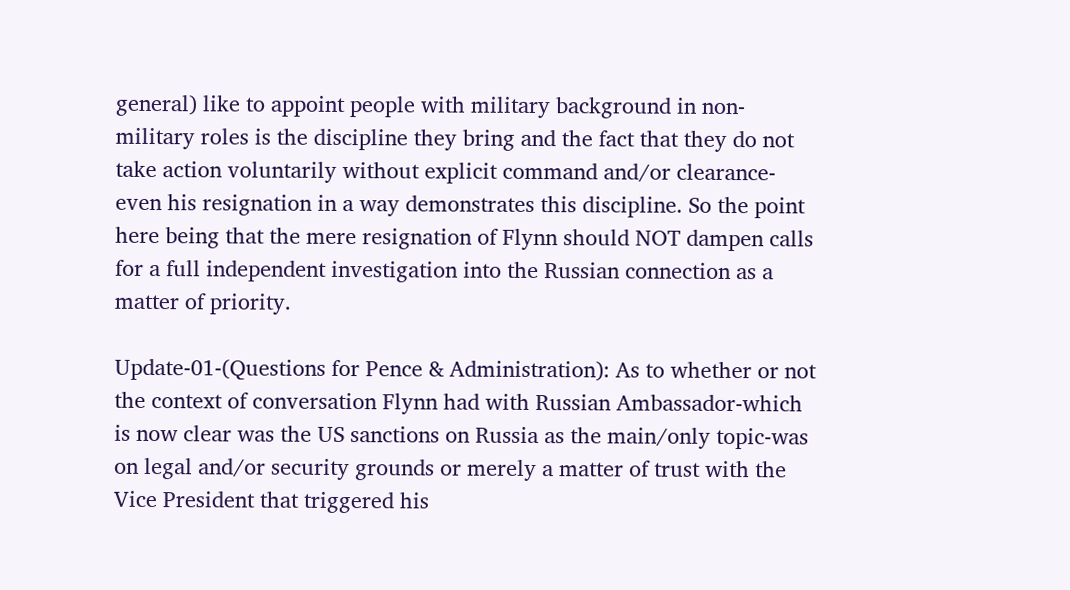general) like to appoint people with military background in non-military roles is the discipline they bring and the fact that they do not take action voluntarily without explicit command and/or clearance-even his resignation in a way demonstrates this discipline. So the point here being that the mere resignation of Flynn should NOT dampen calls for a full independent investigation into the Russian connection as a matter of priority.

Update-01-(Questions for Pence & Administration): As to whether or not the context of conversation Flynn had with Russian Ambassador-which is now clear was the US sanctions on Russia as the main/only topic-was on legal and/or security grounds or merely a matter of trust with the Vice President that triggered his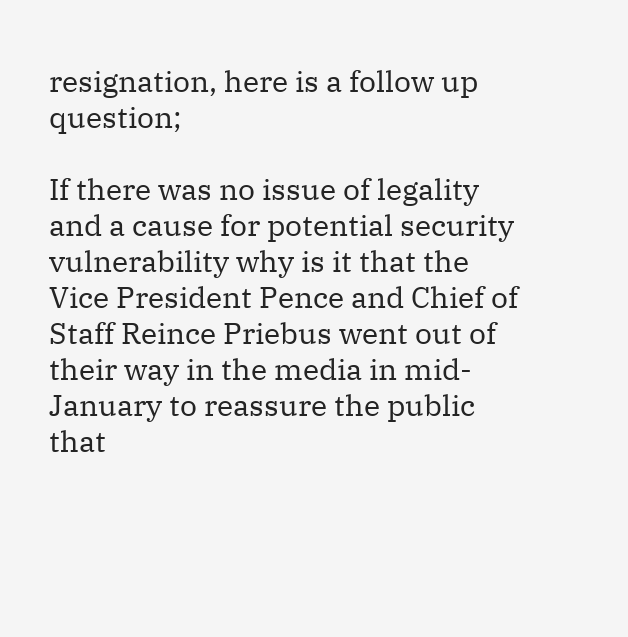resignation, here is a follow up question;

If there was no issue of legality and a cause for potential security vulnerability why is it that the Vice President Pence and Chief of Staff Reince Priebus went out of their way in the media in mid-January to reassure the public that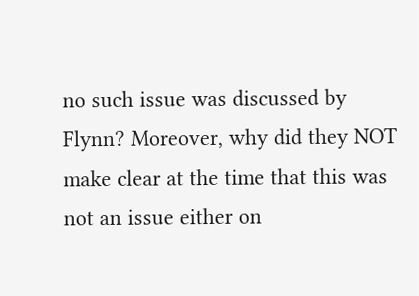no such issue was discussed by Flynn? Moreover, why did they NOT make clear at the time that this was not an issue either on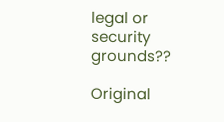legal or security grounds??

Original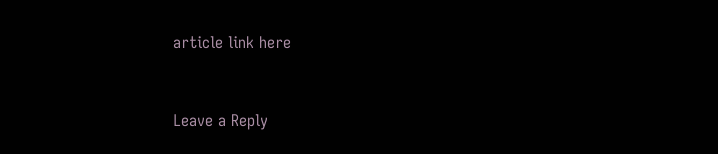article link here


Leave a Reply